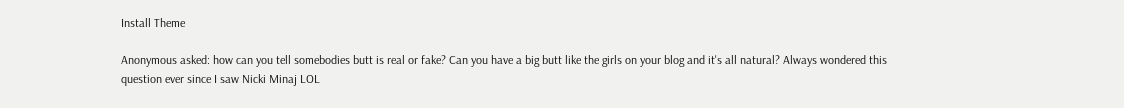Install Theme

Anonymous asked: how can you tell somebodies butt is real or fake? Can you have a big butt like the girls on your blog and it's all natural? Always wondered this question ever since I saw Nicki Minaj LOL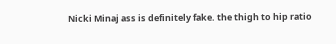Nicki Minaj ass is definitely fake. the thigh to hip ratio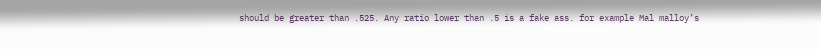should be greater than .525. Any ratio lower than .5 is a fake ass. for example Mal malloy’s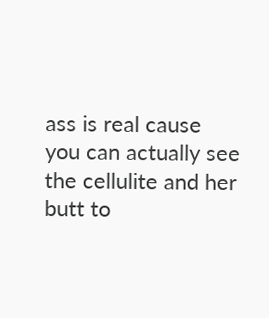ass is real cause you can actually see the cellulite and her butt to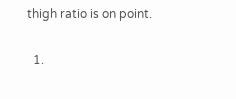thigh ratio is on point.

  1.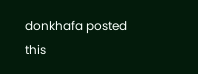donkhafa posted this